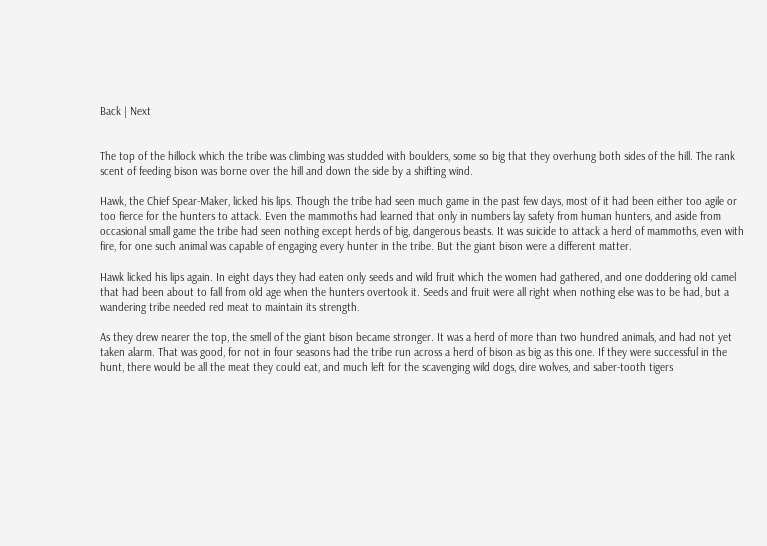Back | Next


The top of the hillock which the tribe was climbing was studded with boulders, some so big that they overhung both sides of the hill. The rank scent of feeding bison was borne over the hill and down the side by a shifting wind.

Hawk, the Chief Spear-Maker, licked his lips. Though the tribe had seen much game in the past few days, most of it had been either too agile or too fierce for the hunters to attack. Even the mammoths had learned that only in numbers lay safety from human hunters, and aside from occasional small game the tribe had seen nothing except herds of big, dangerous beasts. It was suicide to attack a herd of mammoths, even with fire, for one such animal was capable of engaging every hunter in the tribe. But the giant bison were a different matter.

Hawk licked his lips again. In eight days they had eaten only seeds and wild fruit which the women had gathered, and one doddering old camel that had been about to fall from old age when the hunters overtook it. Seeds and fruit were all right when nothing else was to be had, but a wandering tribe needed red meat to maintain its strength.

As they drew nearer the top, the smell of the giant bison became stronger. It was a herd of more than two hundred animals, and had not yet taken alarm. That was good, for not in four seasons had the tribe run across a herd of bison as big as this one. If they were successful in the hunt, there would be all the meat they could eat, and much left for the scavenging wild dogs, dire wolves, and saber-tooth tigers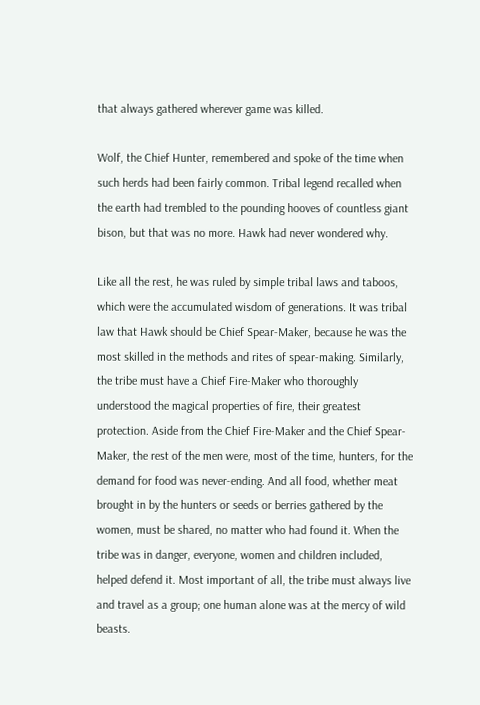that always gathered wherever game was killed.

Wolf, the Chief Hunter, remembered and spoke of the time when such herds had been fairly common. Tribal legend recalled when the earth had trembled to the pounding hooves of countless giant bison, but that was no more. Hawk had never wondered why.

Like all the rest, he was ruled by simple tribal laws and taboos, which were the accumulated wisdom of generations. It was tribal law that Hawk should be Chief Spear-Maker, because he was the most skilled in the methods and rites of spear-making. Similarly, the tribe must have a Chief Fire-Maker who thoroughly understood the magical properties of fire, their greatest protection. Aside from the Chief Fire-Maker and the Chief Spear-Maker, the rest of the men were, most of the time, hunters, for the demand for food was never-ending. And all food, whether meat brought in by the hunters or seeds or berries gathered by the women, must be shared, no matter who had found it. When the tribe was in danger, everyone, women and children included, helped defend it. Most important of all, the tribe must always live and travel as a group; one human alone was at the mercy of wild beasts.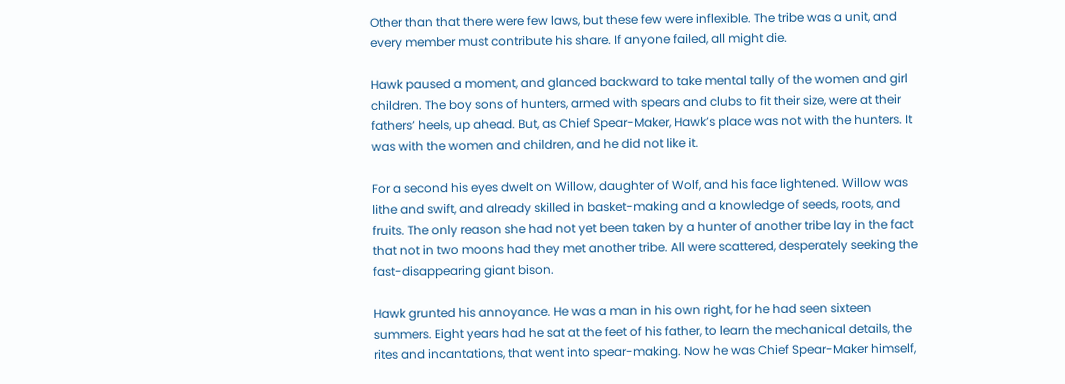Other than that there were few laws, but these few were inflexible. The tribe was a unit, and every member must contribute his share. If anyone failed, all might die.

Hawk paused a moment, and glanced backward to take mental tally of the women and girl children. The boy sons of hunters, armed with spears and clubs to fit their size, were at their fathers’ heels, up ahead. But, as Chief Spear-Maker, Hawk’s place was not with the hunters. It was with the women and children, and he did not like it.

For a second his eyes dwelt on Willow, daughter of Wolf, and his face lightened. Willow was lithe and swift, and already skilled in basket-making and a knowledge of seeds, roots, and fruits. The only reason she had not yet been taken by a hunter of another tribe lay in the fact that not in two moons had they met another tribe. All were scattered, desperately seeking the fast-disappearing giant bison.

Hawk grunted his annoyance. He was a man in his own right, for he had seen sixteen summers. Eight years had he sat at the feet of his father, to learn the mechanical details, the rites and incantations, that went into spear-making. Now he was Chief Spear-Maker himself,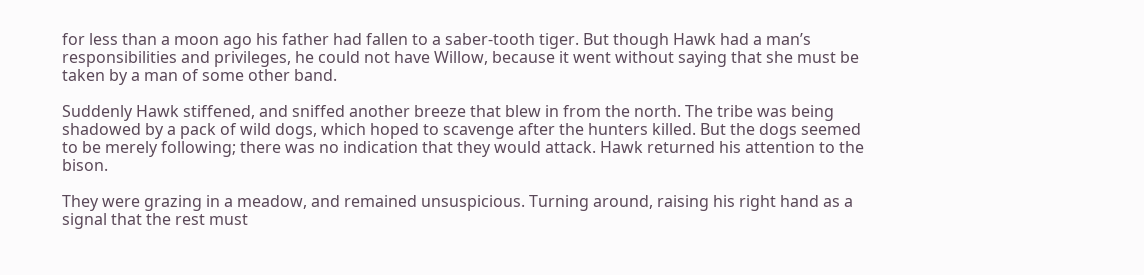for less than a moon ago his father had fallen to a saber-tooth tiger. But though Hawk had a man’s responsibilities and privileges, he could not have Willow, because it went without saying that she must be taken by a man of some other band.

Suddenly Hawk stiffened, and sniffed another breeze that blew in from the north. The tribe was being shadowed by a pack of wild dogs, which hoped to scavenge after the hunters killed. But the dogs seemed to be merely following; there was no indication that they would attack. Hawk returned his attention to the bison.

They were grazing in a meadow, and remained unsuspicious. Turning around, raising his right hand as a signal that the rest must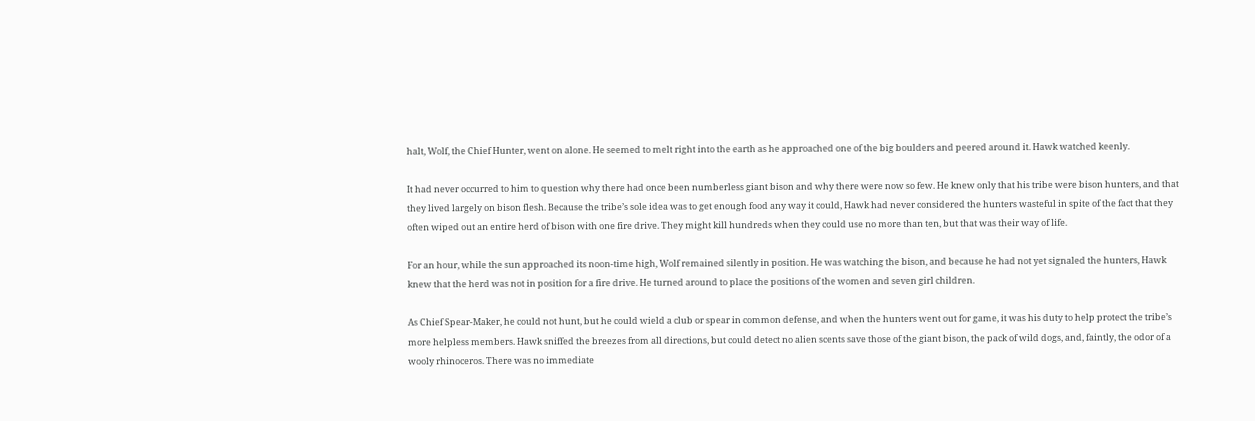halt, Wolf, the Chief Hunter, went on alone. He seemed to melt right into the earth as he approached one of the big boulders and peered around it. Hawk watched keenly.

It had never occurred to him to question why there had once been numberless giant bison and why there were now so few. He knew only that his tribe were bison hunters, and that they lived largely on bison flesh. Because the tribe’s sole idea was to get enough food any way it could, Hawk had never considered the hunters wasteful in spite of the fact that they often wiped out an entire herd of bison with one fire drive. They might kill hundreds when they could use no more than ten, but that was their way of life.

For an hour, while the sun approached its noon-time high, Wolf remained silently in position. He was watching the bison, and because he had not yet signaled the hunters, Hawk knew that the herd was not in position for a fire drive. He turned around to place the positions of the women and seven girl children.

As Chief Spear-Maker, he could not hunt, but he could wield a club or spear in common defense, and when the hunters went out for game, it was his duty to help protect the tribe’s more helpless members. Hawk sniffed the breezes from all directions, but could detect no alien scents save those of the giant bison, the pack of wild dogs, and, faintly, the odor of a wooly rhinoceros. There was no immediate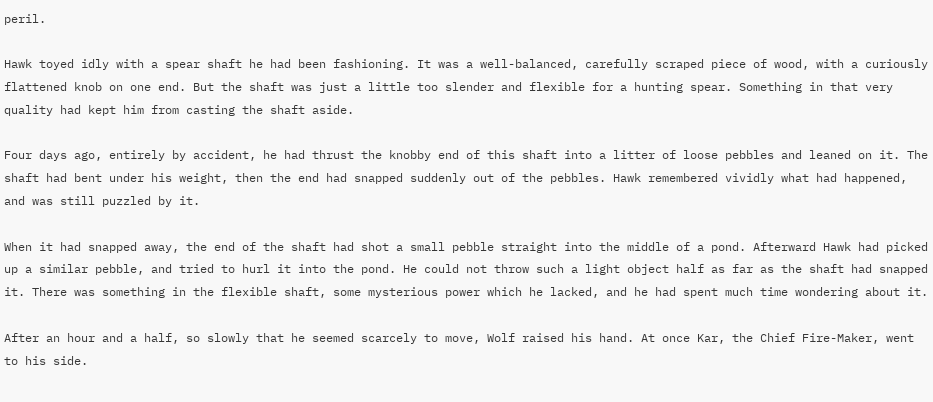peril.

Hawk toyed idly with a spear shaft he had been fashioning. It was a well-balanced, carefully scraped piece of wood, with a curiously flattened knob on one end. But the shaft was just a little too slender and flexible for a hunting spear. Something in that very quality had kept him from casting the shaft aside.

Four days ago, entirely by accident, he had thrust the knobby end of this shaft into a litter of loose pebbles and leaned on it. The shaft had bent under his weight, then the end had snapped suddenly out of the pebbles. Hawk remembered vividly what had happened, and was still puzzled by it.

When it had snapped away, the end of the shaft had shot a small pebble straight into the middle of a pond. Afterward Hawk had picked up a similar pebble, and tried to hurl it into the pond. He could not throw such a light object half as far as the shaft had snapped it. There was something in the flexible shaft, some mysterious power which he lacked, and he had spent much time wondering about it.

After an hour and a half, so slowly that he seemed scarcely to move, Wolf raised his hand. At once Kar, the Chief Fire-Maker, went to his side.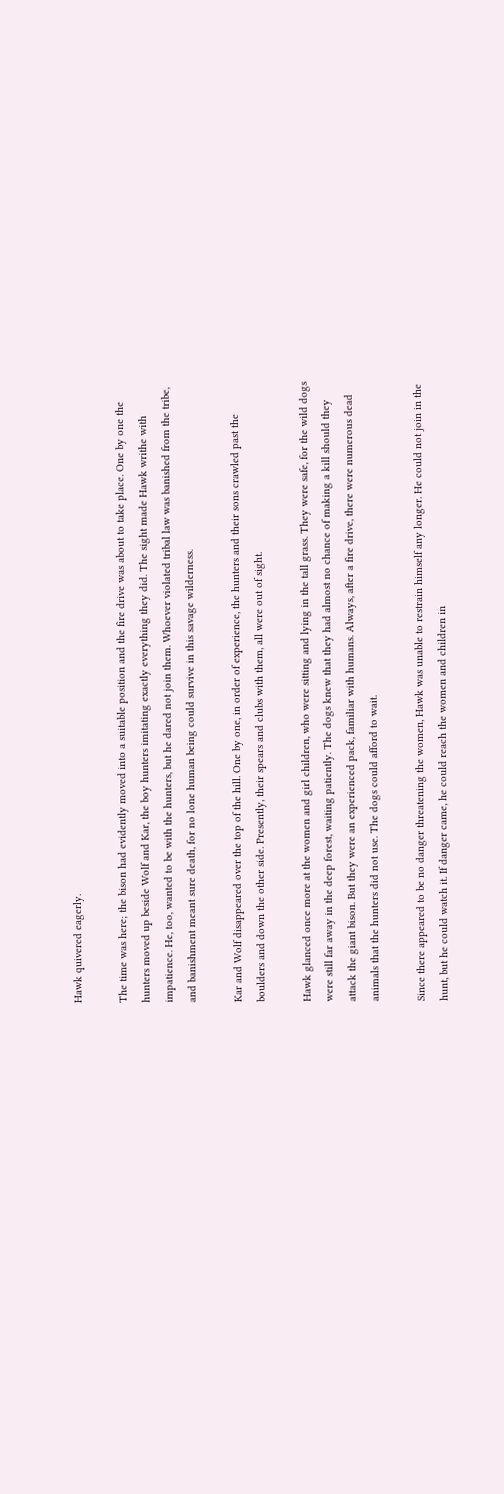Hawk quivered eagerly.

The time was here; the bison had evidently moved into a suitable position and the fire drive was about to take place. One by one the hunters moved up beside Wolf and Kar, the boy hunters imitating exactly everything they did. The sight made Hawk writhe with impatience. He, too, wanted to be with the hunters, but he dared not join them. Whoever violated tribal law was banished from the tribe, and banishment meant sure death, for no lone human being could survive in this savage wilderness.

Kar and Wolf disappeared over the top of the hill. One by one, in order of experience, the hunters and their sons crawled past the boulders and down the other side. Presently, their spears and clubs with them, all were out of sight.

Hawk glanced once more at the women and girl children, who were sitting and lying in the tall grass. They were safe, for the wild dogs were still far away in the deep forest, waiting patiently. The dogs knew that they had almost no chance of making a kill should they attack the giant bison. But they were an experienced pack, familiar with humans. Always, after a fire drive, there were numerous dead animals that the hunters did not use. The dogs could afford to wait.

Since there appeared to be no danger threatening the women, Hawk was unable to restrain himself any longer. He could not join in the hunt, but he could watch it. If danger came, he could reach the women and children in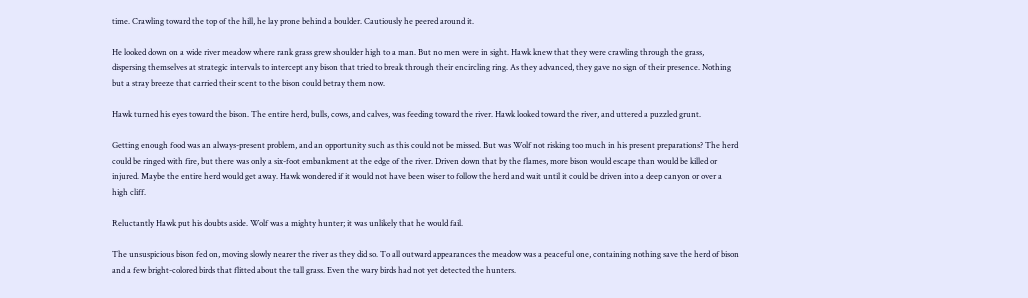time. Crawling toward the top of the hill, he lay prone behind a boulder. Cautiously he peered around it.

He looked down on a wide river meadow where rank grass grew shoulder high to a man. But no men were in sight. Hawk knew that they were crawling through the grass, dispersing themselves at strategic intervals to intercept any bison that tried to break through their encircling ring. As they advanced, they gave no sign of their presence. Nothing but a stray breeze that carried their scent to the bison could betray them now.

Hawk turned his eyes toward the bison. The entire herd, bulls, cows, and calves, was feeding toward the river. Hawk looked toward the river, and uttered a puzzled grunt.

Getting enough food was an always-present problem, and an opportunity such as this could not be missed. But was Wolf not risking too much in his present preparations? The herd could be ringed with fire, but there was only a six-foot embankment at the edge of the river. Driven down that by the flames, more bison would escape than would be killed or injured. Maybe the entire herd would get away. Hawk wondered if it would not have been wiser to follow the herd and wait until it could be driven into a deep canyon or over a high cliff.

Reluctantly Hawk put his doubts aside. Wolf was a mighty hunter; it was unlikely that he would fail.

The unsuspicious bison fed on, moving slowly nearer the river as they did so. To all outward appearances the meadow was a peaceful one, containing nothing save the herd of bison and a few bright-colored birds that flitted about the tall grass. Even the wary birds had not yet detected the hunters.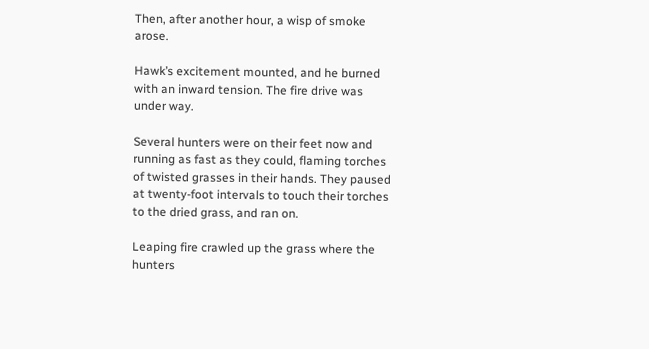Then, after another hour, a wisp of smoke arose.

Hawk’s excitement mounted, and he burned with an inward tension. The fire drive was under way.

Several hunters were on their feet now and running as fast as they could, flaming torches of twisted grasses in their hands. They paused at twenty-foot intervals to touch their torches to the dried grass, and ran on.

Leaping fire crawled up the grass where the hunters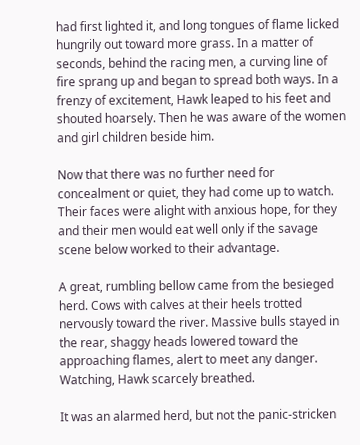had first lighted it, and long tongues of flame licked hungrily out toward more grass. In a matter of seconds, behind the racing men, a curving line of fire sprang up and began to spread both ways. In a frenzy of excitement, Hawk leaped to his feet and shouted hoarsely. Then he was aware of the women and girl children beside him.

Now that there was no further need for concealment or quiet, they had come up to watch. Their faces were alight with anxious hope, for they and their men would eat well only if the savage scene below worked to their advantage.

A great, rumbling bellow came from the besieged herd. Cows with calves at their heels trotted nervously toward the river. Massive bulls stayed in the rear, shaggy heads lowered toward the approaching flames, alert to meet any danger. Watching, Hawk scarcely breathed.

It was an alarmed herd, but not the panic-stricken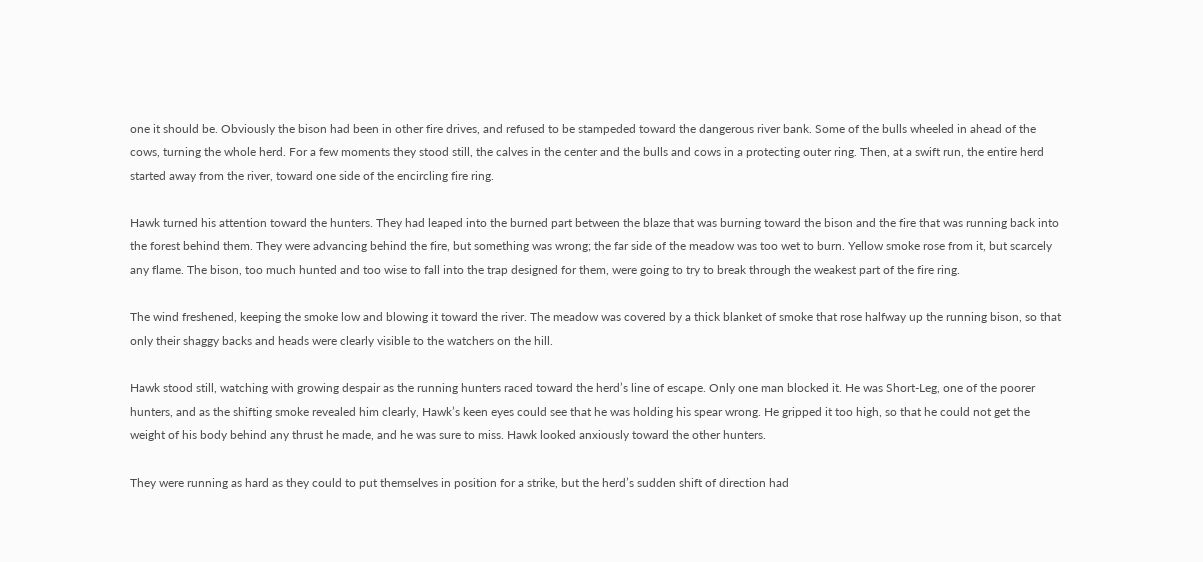one it should be. Obviously the bison had been in other fire drives, and refused to be stampeded toward the dangerous river bank. Some of the bulls wheeled in ahead of the cows, turning the whole herd. For a few moments they stood still, the calves in the center and the bulls and cows in a protecting outer ring. Then, at a swift run, the entire herd started away from the river, toward one side of the encircling fire ring.

Hawk turned his attention toward the hunters. They had leaped into the burned part between the blaze that was burning toward the bison and the fire that was running back into the forest behind them. They were advancing behind the fire, but something was wrong; the far side of the meadow was too wet to burn. Yellow smoke rose from it, but scarcely any flame. The bison, too much hunted and too wise to fall into the trap designed for them, were going to try to break through the weakest part of the fire ring.

The wind freshened, keeping the smoke low and blowing it toward the river. The meadow was covered by a thick blanket of smoke that rose halfway up the running bison, so that only their shaggy backs and heads were clearly visible to the watchers on the hill.

Hawk stood still, watching with growing despair as the running hunters raced toward the herd’s line of escape. Only one man blocked it. He was Short-Leg, one of the poorer hunters, and as the shifting smoke revealed him clearly, Hawk’s keen eyes could see that he was holding his spear wrong. He gripped it too high, so that he could not get the weight of his body behind any thrust he made, and he was sure to miss. Hawk looked anxiously toward the other hunters.

They were running as hard as they could to put themselves in position for a strike, but the herd’s sudden shift of direction had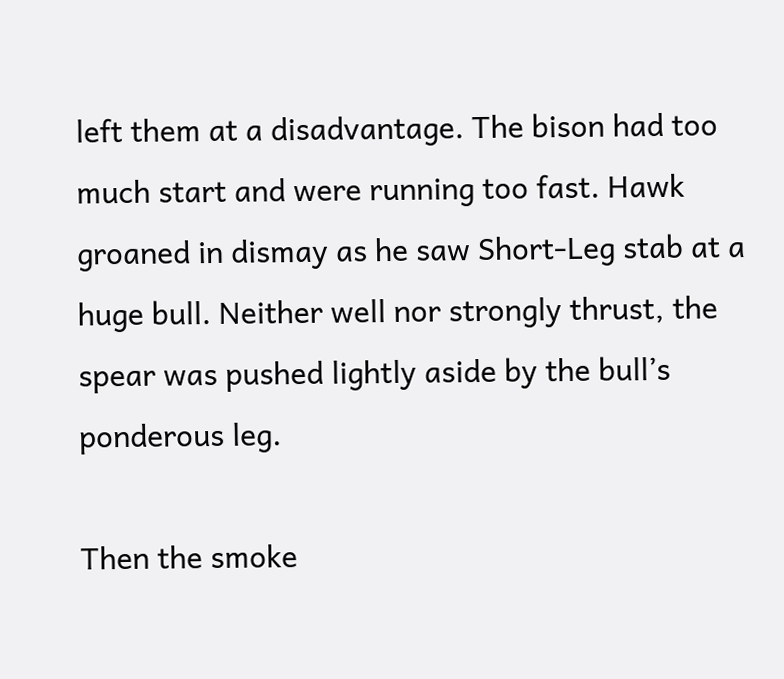left them at a disadvantage. The bison had too much start and were running too fast. Hawk groaned in dismay as he saw Short-Leg stab at a huge bull. Neither well nor strongly thrust, the spear was pushed lightly aside by the bull’s ponderous leg.

Then the smoke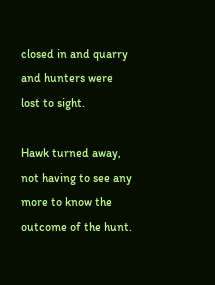closed in and quarry and hunters were lost to sight.

Hawk turned away, not having to see any more to know the outcome of the hunt.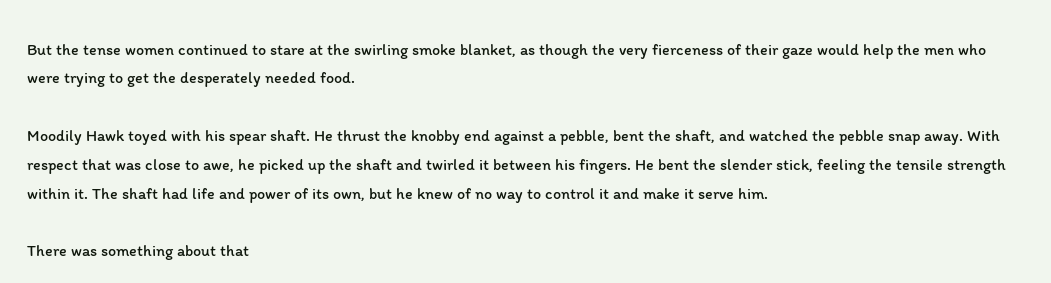But the tense women continued to stare at the swirling smoke blanket, as though the very fierceness of their gaze would help the men who were trying to get the desperately needed food.

Moodily Hawk toyed with his spear shaft. He thrust the knobby end against a pebble, bent the shaft, and watched the pebble snap away. With respect that was close to awe, he picked up the shaft and twirled it between his fingers. He bent the slender stick, feeling the tensile strength within it. The shaft had life and power of its own, but he knew of no way to control it and make it serve him.

There was something about that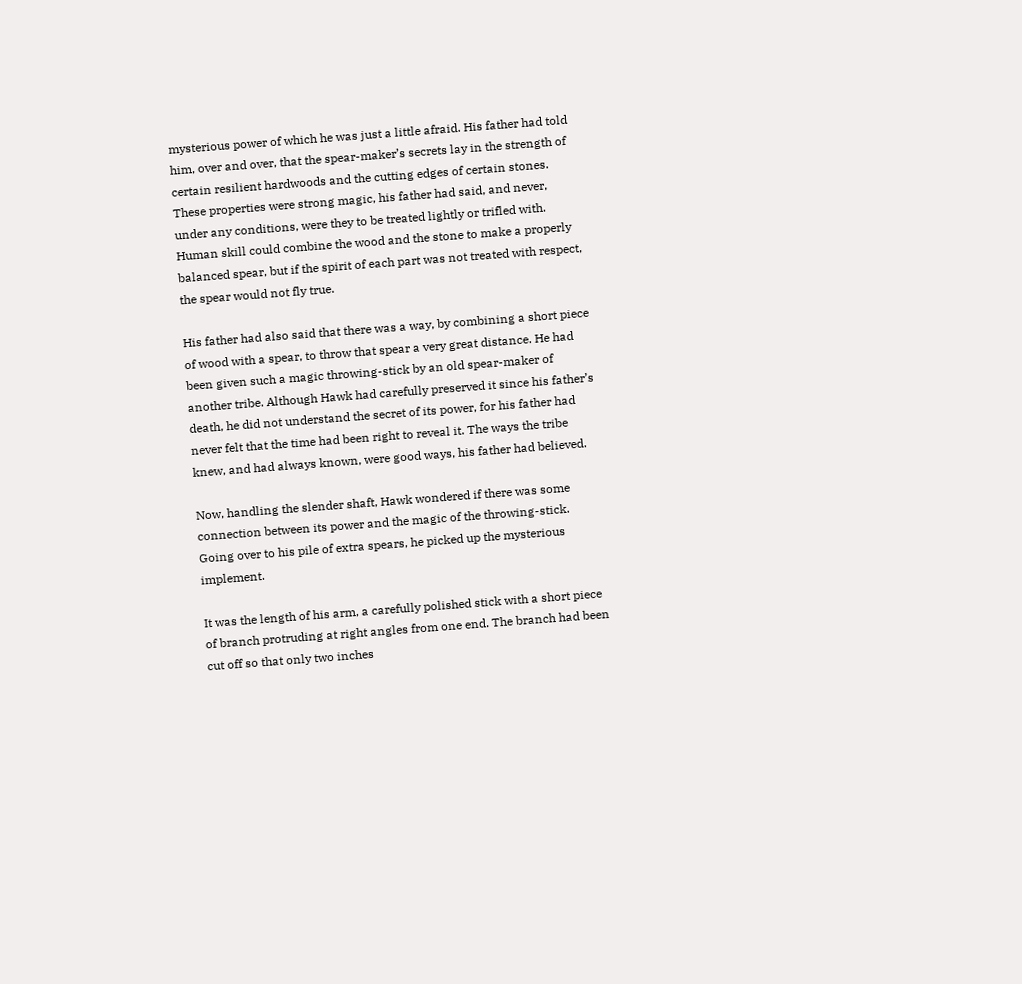mysterious power of which he was just a little afraid. His father had told him, over and over, that the spear-maker’s secrets lay in the strength of certain resilient hardwoods and the cutting edges of certain stones. These properties were strong magic, his father had said, and never, under any conditions, were they to be treated lightly or trifled with. Human skill could combine the wood and the stone to make a properly balanced spear, but if the spirit of each part was not treated with respect, the spear would not fly true.

His father had also said that there was a way, by combining a short piece of wood with a spear, to throw that spear a very great distance. He had been given such a magic throwing-stick by an old spear-maker of another tribe. Although Hawk had carefully preserved it since his father’s death, he did not understand the secret of its power, for his father had never felt that the time had been right to reveal it. The ways the tribe knew, and had always known, were good ways, his father had believed.

Now, handling the slender shaft, Hawk wondered if there was some connection between its power and the magic of the throwing-stick. Going over to his pile of extra spears, he picked up the mysterious implement.

It was the length of his arm, a carefully polished stick with a short piece of branch protruding at right angles from one end. The branch had been cut off so that only two inches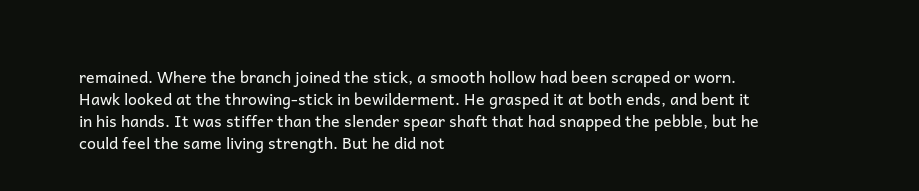remained. Where the branch joined the stick, a smooth hollow had been scraped or worn. Hawk looked at the throwing-stick in bewilderment. He grasped it at both ends, and bent it in his hands. It was stiffer than the slender spear shaft that had snapped the pebble, but he could feel the same living strength. But he did not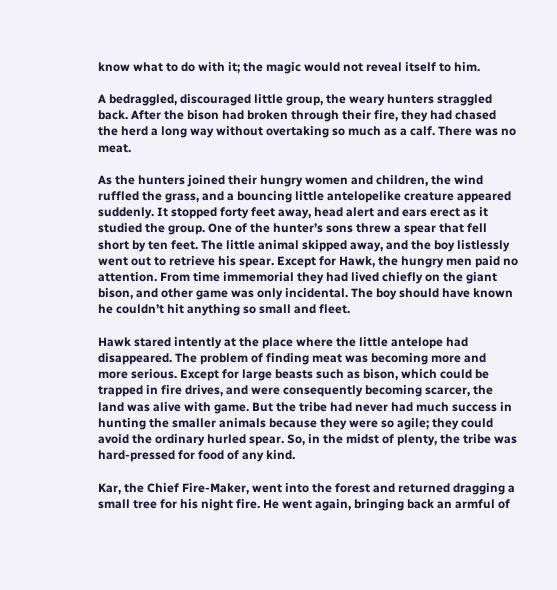know what to do with it; the magic would not reveal itself to him.

A bedraggled, discouraged little group, the weary hunters straggled back. After the bison had broken through their fire, they had chased the herd a long way without overtaking so much as a calf. There was no meat.

As the hunters joined their hungry women and children, the wind ruffled the grass, and a bouncing little antelopelike creature appeared suddenly. It stopped forty feet away, head alert and ears erect as it studied the group. One of the hunter’s sons threw a spear that fell short by ten feet. The little animal skipped away, and the boy listlessly went out to retrieve his spear. Except for Hawk, the hungry men paid no attention. From time immemorial they had lived chiefly on the giant bison, and other game was only incidental. The boy should have known he couldn’t hit anything so small and fleet.

Hawk stared intently at the place where the little antelope had disappeared. The problem of finding meat was becoming more and more serious. Except for large beasts such as bison, which could be trapped in fire drives, and were consequently becoming scarcer, the land was alive with game. But the tribe had never had much success in hunting the smaller animals because they were so agile; they could avoid the ordinary hurled spear. So, in the midst of plenty, the tribe was hard-pressed for food of any kind.

Kar, the Chief Fire-Maker, went into the forest and returned dragging a small tree for his night fire. He went again, bringing back an armful of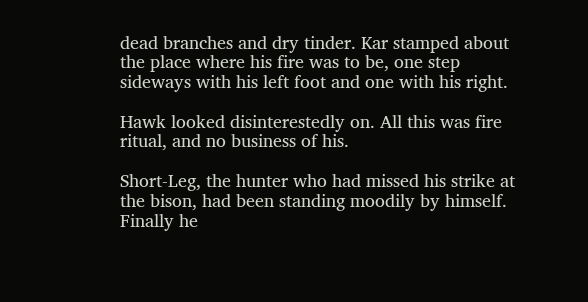dead branches and dry tinder. Kar stamped about the place where his fire was to be, one step sideways with his left foot and one with his right.

Hawk looked disinterestedly on. All this was fire ritual, and no business of his.

Short-Leg, the hunter who had missed his strike at the bison, had been standing moodily by himself. Finally he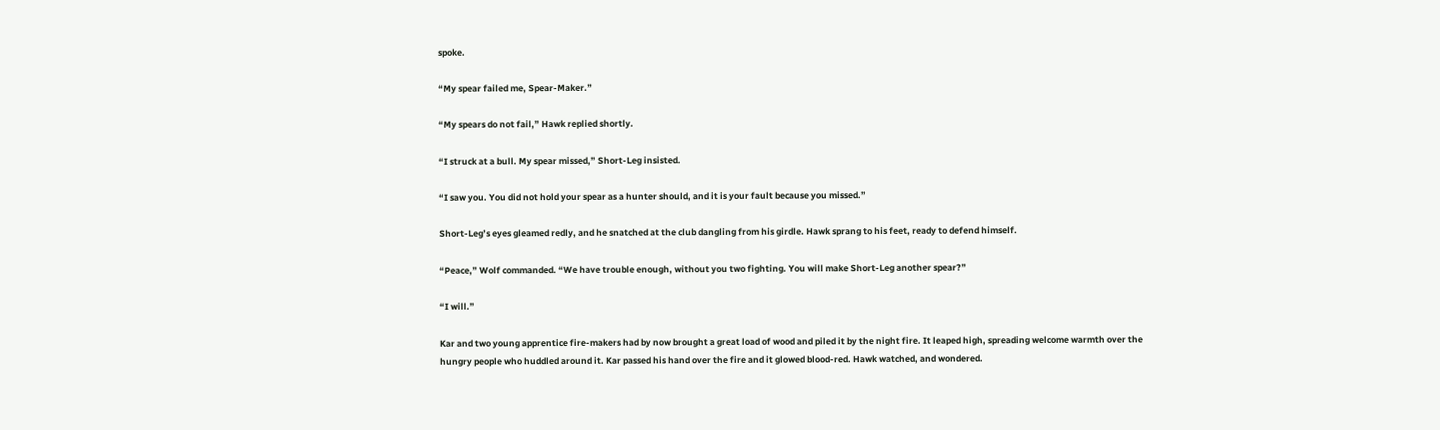spoke.

“My spear failed me, Spear-Maker.”

“My spears do not fail,” Hawk replied shortly.

“I struck at a bull. My spear missed,” Short-Leg insisted.

“I saw you. You did not hold your spear as a hunter should, and it is your fault because you missed.”

Short-Leg’s eyes gleamed redly, and he snatched at the club dangling from his girdle. Hawk sprang to his feet, ready to defend himself.

“Peace,” Wolf commanded. “We have trouble enough, without you two fighting. You will make Short-Leg another spear?”

“I will.”

Kar and two young apprentice fire-makers had by now brought a great load of wood and piled it by the night fire. It leaped high, spreading welcome warmth over the hungry people who huddled around it. Kar passed his hand over the fire and it glowed blood-red. Hawk watched, and wondered.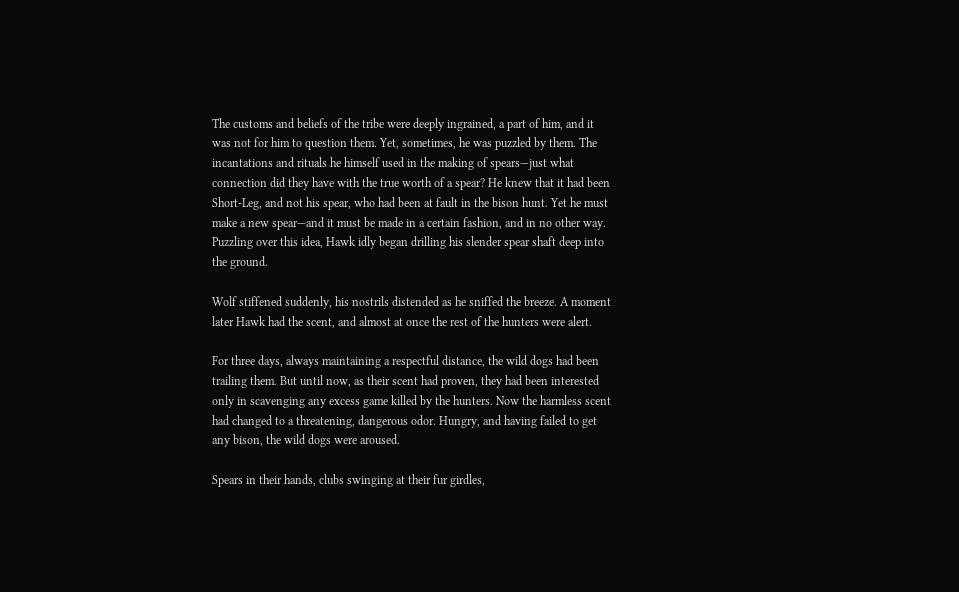The customs and beliefs of the tribe were deeply ingrained, a part of him, and it was not for him to question them. Yet, sometimes, he was puzzled by them. The incantations and rituals he himself used in the making of spears—just what connection did they have with the true worth of a spear? He knew that it had been Short-Leg, and not his spear, who had been at fault in the bison hunt. Yet he must make a new spear—and it must be made in a certain fashion, and in no other way. Puzzling over this idea, Hawk idly began drilling his slender spear shaft deep into the ground.

Wolf stiffened suddenly, his nostrils distended as he sniffed the breeze. A moment later Hawk had the scent, and almost at once the rest of the hunters were alert.

For three days, always maintaining a respectful distance, the wild dogs had been trailing them. But until now, as their scent had proven, they had been interested only in scavenging any excess game killed by the hunters. Now the harmless scent had changed to a threatening, dangerous odor. Hungry, and having failed to get any bison, the wild dogs were aroused.

Spears in their hands, clubs swinging at their fur girdles,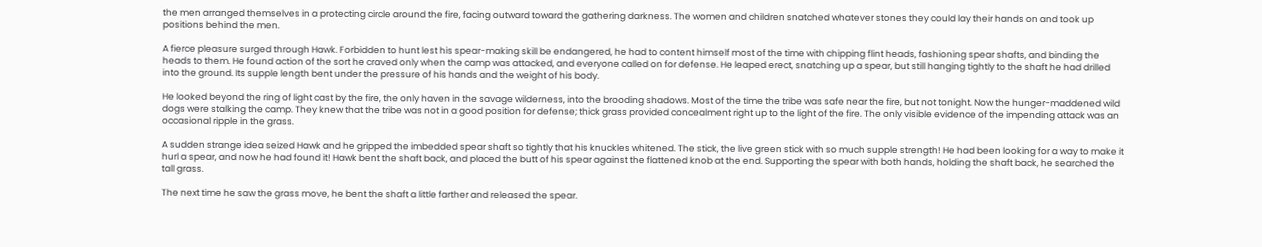the men arranged themselves in a protecting circle around the fire, facing outward toward the gathering darkness. The women and children snatched whatever stones they could lay their hands on and took up positions behind the men.

A fierce pleasure surged through Hawk. Forbidden to hunt lest his spear-making skill be endangered, he had to content himself most of the time with chipping flint heads, fashioning spear shafts, and binding the heads to them. He found action of the sort he craved only when the camp was attacked, and everyone called on for defense. He leaped erect, snatching up a spear, but still hanging tightly to the shaft he had drilled into the ground. Its supple length bent under the pressure of his hands and the weight of his body.

He looked beyond the ring of light cast by the fire, the only haven in the savage wilderness, into the brooding shadows. Most of the time the tribe was safe near the fire, but not tonight. Now the hunger-maddened wild dogs were stalking the camp. They knew that the tribe was not in a good position for defense; thick grass provided concealment right up to the light of the fire. The only visible evidence of the impending attack was an occasional ripple in the grass.

A sudden strange idea seized Hawk and he gripped the imbedded spear shaft so tightly that his knuckles whitened. The stick, the live green stick with so much supple strength! He had been looking for a way to make it hurl a spear, and now he had found it! Hawk bent the shaft back, and placed the butt of his spear against the flattened knob at the end. Supporting the spear with both hands, holding the shaft back, he searched the tall grass.

The next time he saw the grass move, he bent the shaft a little farther and released the spear.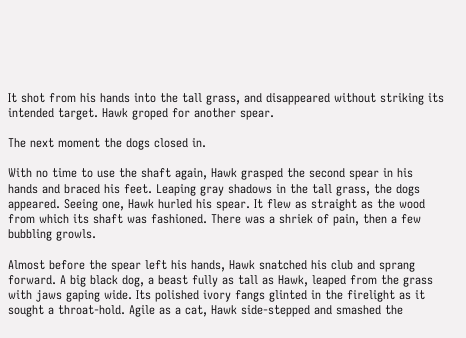It shot from his hands into the tall grass, and disappeared without striking its intended target. Hawk groped for another spear.

The next moment the dogs closed in.

With no time to use the shaft again, Hawk grasped the second spear in his hands and braced his feet. Leaping gray shadows in the tall grass, the dogs appeared. Seeing one, Hawk hurled his spear. It flew as straight as the wood from which its shaft was fashioned. There was a shriek of pain, then a few bubbling growls.

Almost before the spear left his hands, Hawk snatched his club and sprang forward. A big black dog, a beast fully as tall as Hawk, leaped from the grass with jaws gaping wide. Its polished ivory fangs glinted in the firelight as it sought a throat-hold. Agile as a cat, Hawk side-stepped and smashed the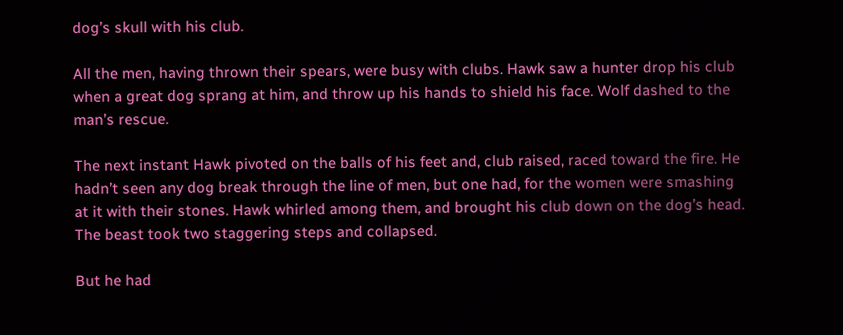dog’s skull with his club.

All the men, having thrown their spears, were busy with clubs. Hawk saw a hunter drop his club when a great dog sprang at him, and throw up his hands to shield his face. Wolf dashed to the man’s rescue.

The next instant Hawk pivoted on the balls of his feet and, club raised, raced toward the fire. He hadn’t seen any dog break through the line of men, but one had, for the women were smashing at it with their stones. Hawk whirled among them, and brought his club down on the dog’s head. The beast took two staggering steps and collapsed.

But he had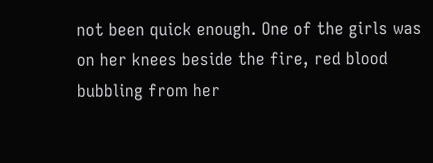not been quick enough. One of the girls was on her knees beside the fire, red blood bubbling from her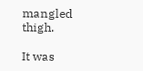mangled thigh.

It was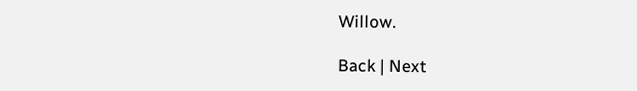Willow.

Back | Next